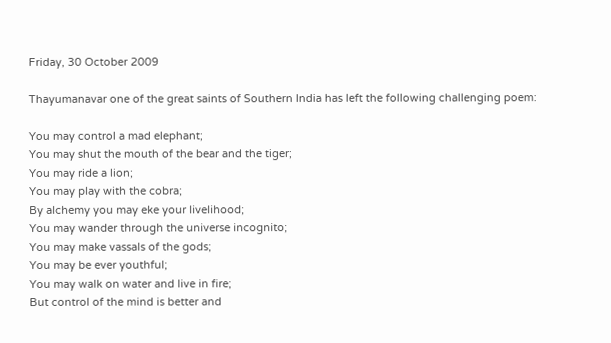Friday, 30 October 2009

Thayumanavar one of the great saints of Southern India has left the following challenging poem:

You may control a mad elephant;
You may shut the mouth of the bear and the tiger;
You may ride a lion;
You may play with the cobra;
By alchemy you may eke your livelihood;
You may wander through the universe incognito;
You may make vassals of the gods;
You may be ever youthful;
You may walk on water and live in fire;
But control of the mind is better and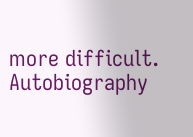more difficult.
Autobiography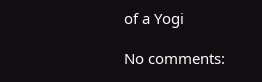of a Yogi

No comments: